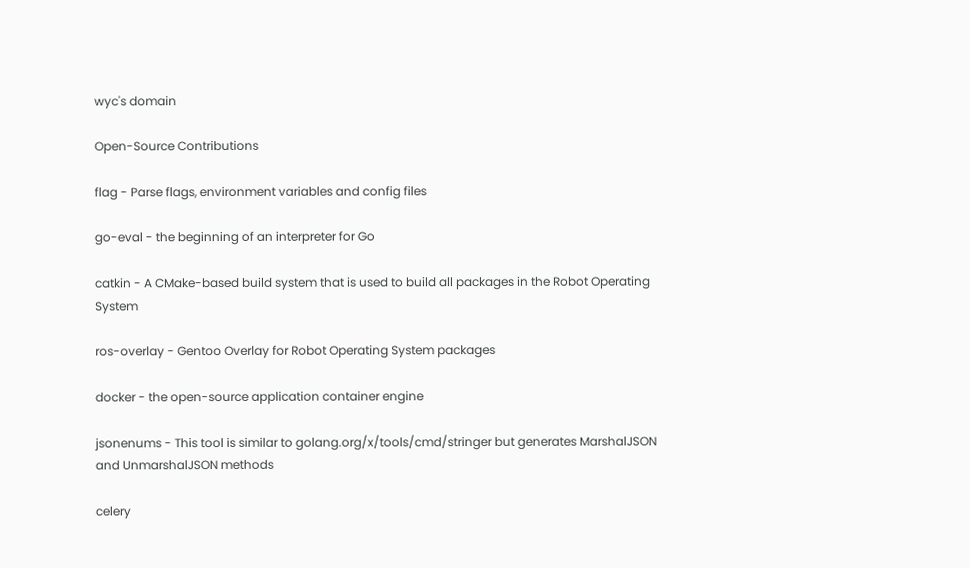wyc's domain

Open-Source Contributions

flag - Parse flags, environment variables and config files

go-eval - the beginning of an interpreter for Go

catkin - A CMake-based build system that is used to build all packages in the Robot Operating System

ros-overlay - Gentoo Overlay for Robot Operating System packages

docker - the open-source application container engine

jsonenums - This tool is similar to golang.org/x/tools/cmd/stringer but generates MarshalJSON and UnmarshalJSON methods

celery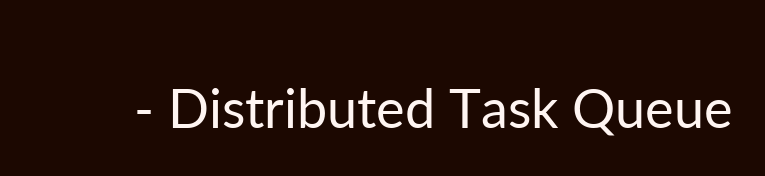- Distributed Task Queue